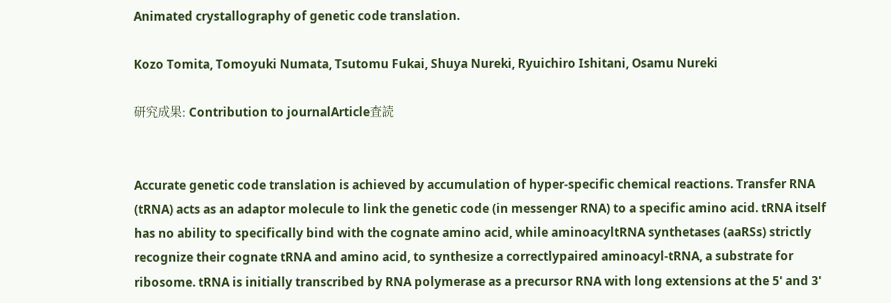Animated crystallography of genetic code translation.

Kozo Tomita, Tomoyuki Numata, Tsutomu Fukai, Shuya Nureki, Ryuichiro Ishitani, Osamu Nureki

研究成果: Contribution to journalArticle査読


Accurate genetic code translation is achieved by accumulation of hyper-specific chemical reactions. Transfer RNA (tRNA) acts as an adaptor molecule to link the genetic code (in messenger RNA) to a specific amino acid. tRNA itself has no ability to specifically bind with the cognate amino acid, while aminoacyltRNA synthetases (aaRSs) strictly recognize their cognate tRNA and amino acid, to synthesize a correctlypaired aminoacyl-tRNA, a substrate for ribosome. tRNA is initially transcribed by RNA polymerase as a precursor RNA with long extensions at the 5' and 3'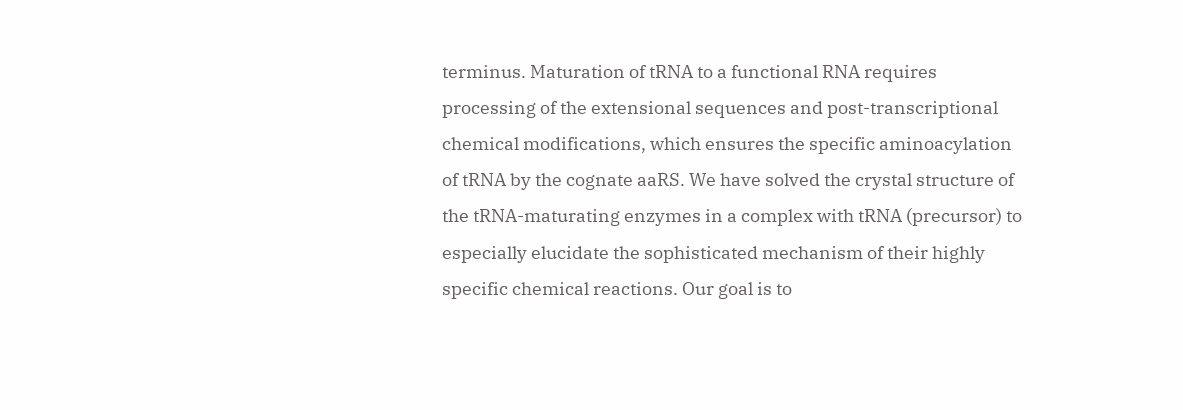terminus. Maturation of tRNA to a functional RNA requires processing of the extensional sequences and post-transcriptional chemical modifications, which ensures the specific aminoacylation of tRNA by the cognate aaRS. We have solved the crystal structure of the tRNA-maturating enzymes in a complex with tRNA (precursor) to especially elucidate the sophisticated mechanism of their highly specific chemical reactions. Our goal is to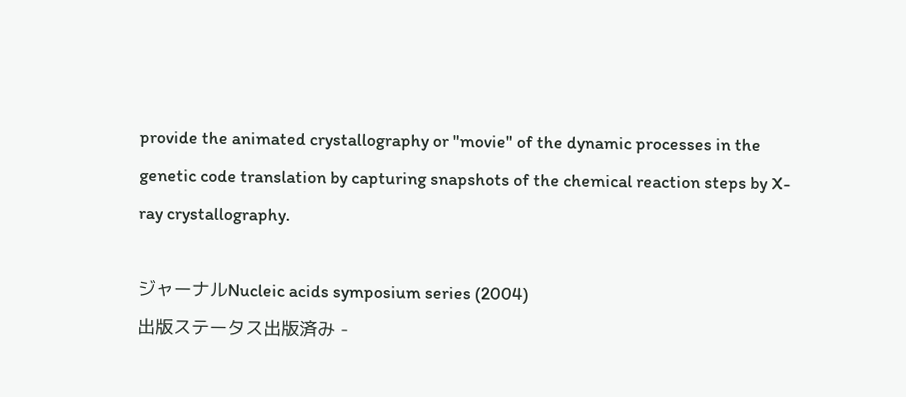provide the animated crystallography or "movie" of the dynamic processes in the genetic code translation by capturing snapshots of the chemical reaction steps by X-ray crystallography.

ジャーナルNucleic acids symposium series (2004)
出版ステータス出版済み -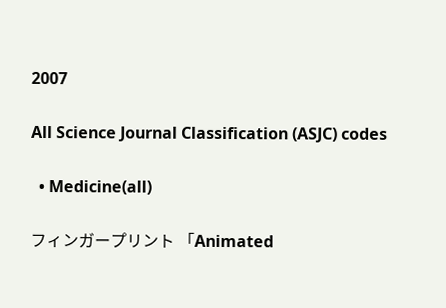2007

All Science Journal Classification (ASJC) codes

  • Medicine(all)

フィンガープリント 「Animated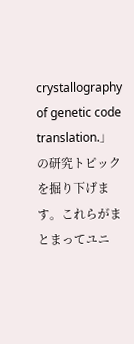crystallography of genetic code translation.」の研究トピックを掘り下げます。これらがまとまってユニ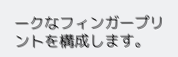ークなフィンガープリントを構成します。